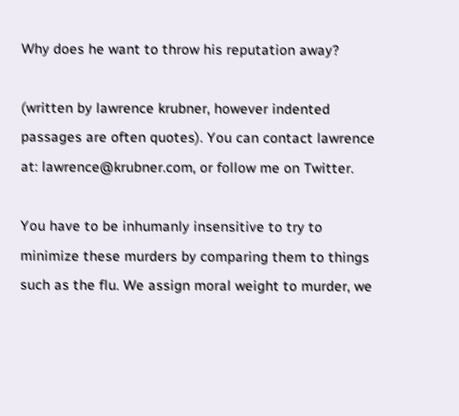Why does he want to throw his reputation away?

(written by lawrence krubner, however indented passages are often quotes). You can contact lawrence at: lawrence@krubner.com, or follow me on Twitter.

You have to be inhumanly insensitive to try to minimize these murders by comparing them to things such as the flu. We assign moral weight to murder, we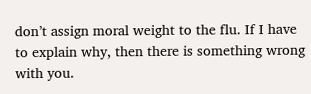don’t assign moral weight to the flu. If I have to explain why, then there is something wrong with you.